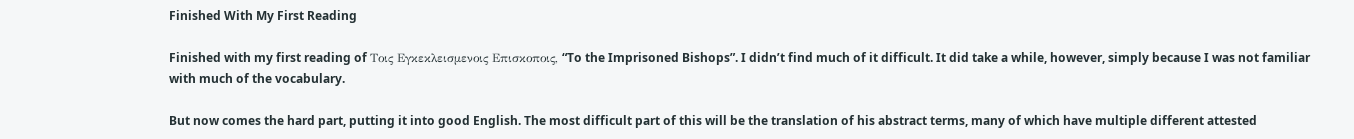Finished With My First Reading

Finished with my first reading of Τοις Εγκεκλεισμενοις Επισκοποις, “To the Imprisoned Bishops”. I didn’t find much of it difficult. It did take a while, however, simply because I was not familiar with much of the vocabulary.

But now comes the hard part, putting it into good English. The most difficult part of this will be the translation of his abstract terms, many of which have multiple different attested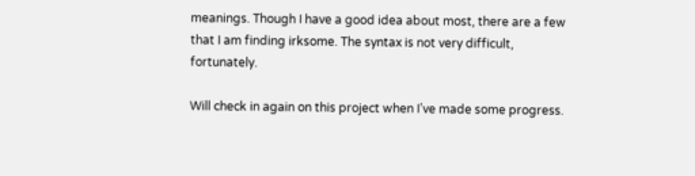meanings. Though I have a good idea about most, there are a few that I am finding irksome. The syntax is not very difficult, fortunately.

Will check in again on this project when I’ve made some progress.